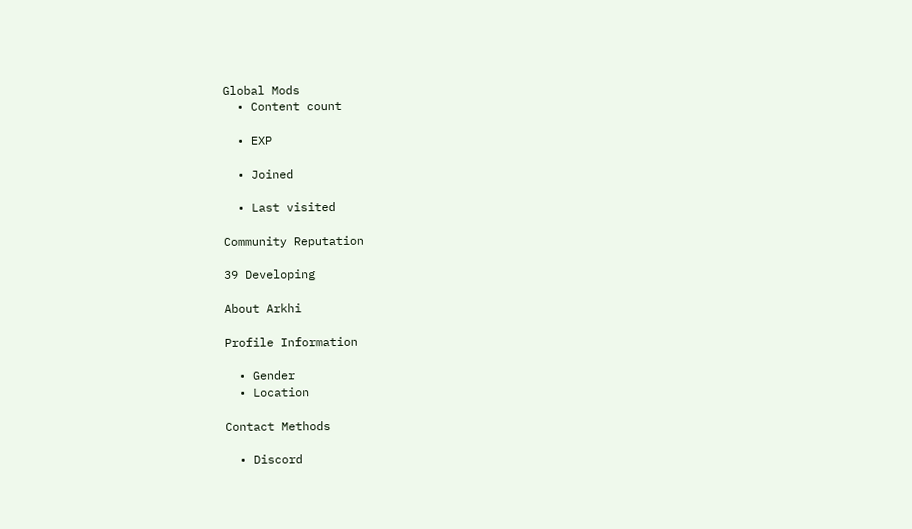Global Mods
  • Content count

  • EXP

  • Joined

  • Last visited

Community Reputation

39 Developing

About Arkhi

Profile Information

  • Gender
  • Location

Contact Methods

  • Discord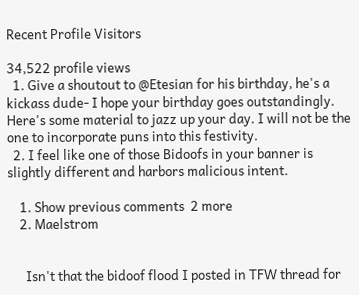Recent Profile Visitors

34,522 profile views
  1. Give a shoutout to @Etesian for his birthday, he's a kickass dude- I hope your birthday goes outstandingly. Here's some material to jazz up your day. I will not be the one to incorporate puns into this festivity.
  2. I feel like one of those Bidoofs in your banner is slightly different and harbors malicious intent.

    1. Show previous comments  2 more
    2. Maelstrom


      Isn't that the bidoof flood I posted in TFW thread for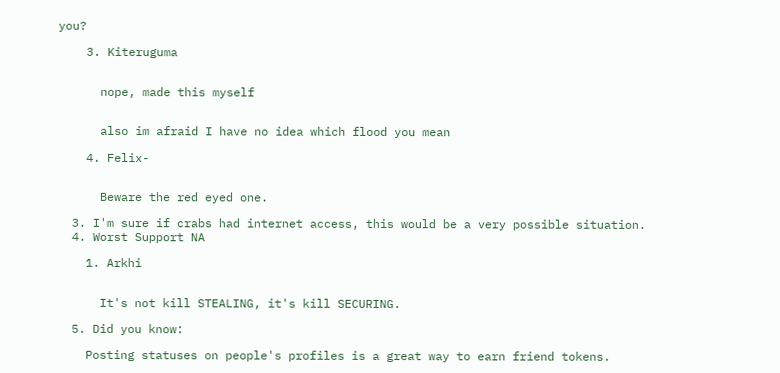you?

    3. Kiteruguma


      nope, made this myself


      also im afraid I have no idea which flood you mean

    4. Felix-


      Beware the red eyed one.

  3. I'm sure if crabs had internet access, this would be a very possible situation.
  4. Worst Support NA

    1. Arkhi


      It's not kill STEALING, it's kill SECURING.

  5. Did you know:

    Posting statuses on people's profiles is a great way to earn friend tokens.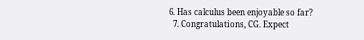6. Has calculus been enjoyable so far?
  7. Congratulations, CG. Expect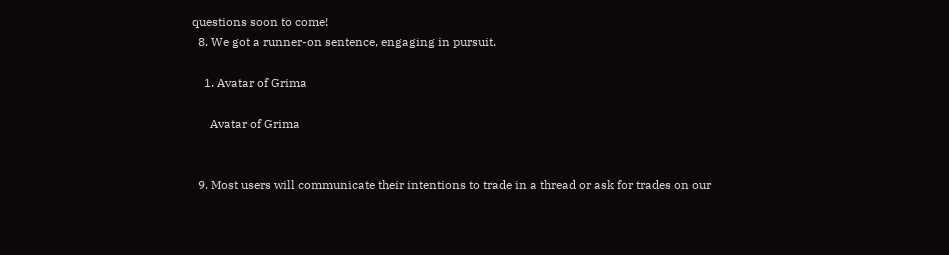questions soon to come!
  8. We got a runner-on sentence, engaging in pursuit.

    1. Avatar of Grima

      Avatar of Grima


  9. Most users will communicate their intentions to trade in a thread or ask for trades on our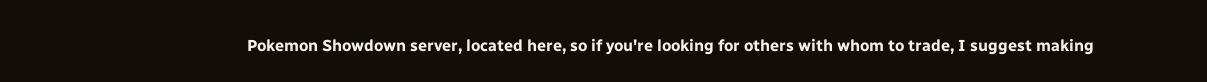Pokemon Showdown server, located here, so if you're looking for others with whom to trade, I suggest making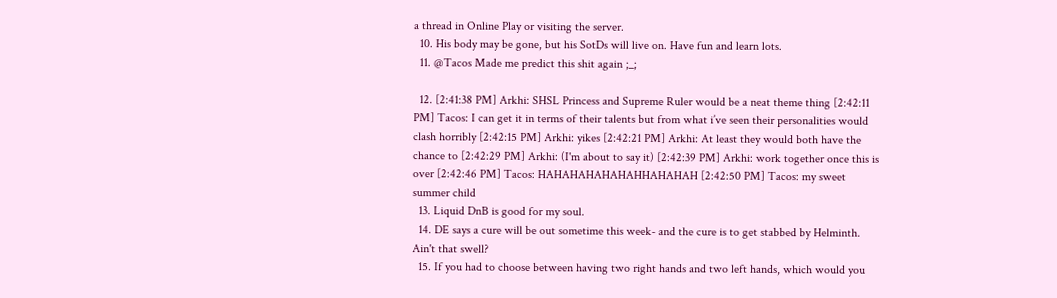a thread in Online Play or visiting the server.
  10. His body may be gone, but his SotDs will live on. Have fun and learn lots.
  11. @Tacos Made me predict this shit again ;_;

  12. [2:41:38 PM] Arkhi: SHSL Princess and Supreme Ruler would be a neat theme thing [2:42:11 PM] Tacos: I can get it in terms of their talents but from what i’ve seen their personalities would clash horribly [2:42:15 PM] Arkhi: yikes [2:42:21 PM] Arkhi: At least they would both have the chance to [2:42:29 PM] Arkhi: (I'm about to say it) [2:42:39 PM] Arkhi: work together once this is over [2:42:46 PM] Tacos: HAHAHAHAHAHAHHAHAHAH [2:42:50 PM] Tacos: my sweet summer child
  13. Liquid DnB is good for my soul.
  14. DE says a cure will be out sometime this week- and the cure is to get stabbed by Helminth. Ain't that swell?
  15. If you had to choose between having two right hands and two left hands, which would you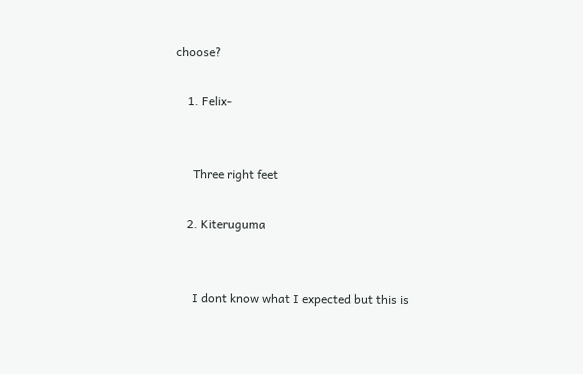choose?

    1. Felix-


      Three right feet

    2. Kiteruguma


      I dont know what I expected but this is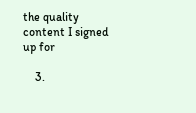the quality content I signed up for

    3.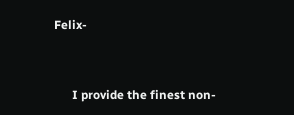Felix-


      I provide the finest non-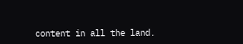content in all the land.